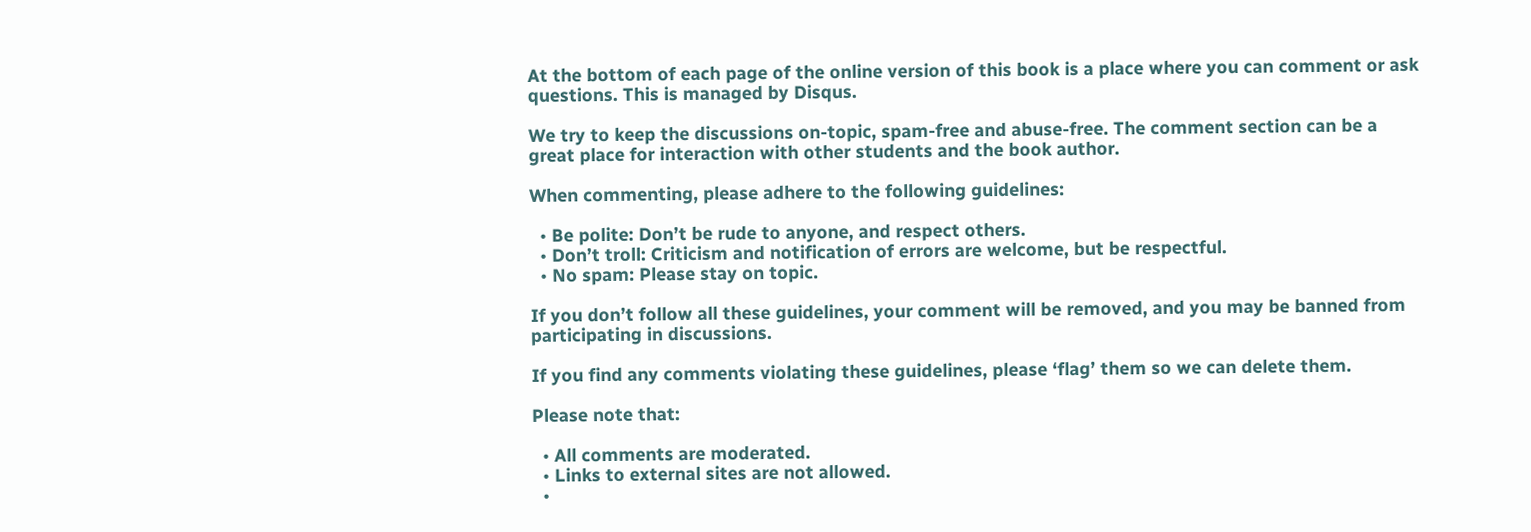At the bottom of each page of the online version of this book is a place where you can comment or ask questions. This is managed by Disqus.

We try to keep the discussions on-topic, spam-free and abuse-free. The comment section can be a great place for interaction with other students and the book author.

When commenting, please adhere to the following guidelines:

  • Be polite: Don’t be rude to anyone, and respect others.
  • Don’t troll: Criticism and notification of errors are welcome, but be respectful.
  • No spam: Please stay on topic.

If you don’t follow all these guidelines, your comment will be removed, and you may be banned from participating in discussions.

If you find any comments violating these guidelines, please ‘flag’ them so we can delete them.

Please note that:

  • All comments are moderated.
  • Links to external sites are not allowed.
  •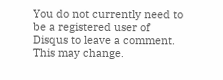You do not currently need to be a registered user of Disqus to leave a comment. This may change.